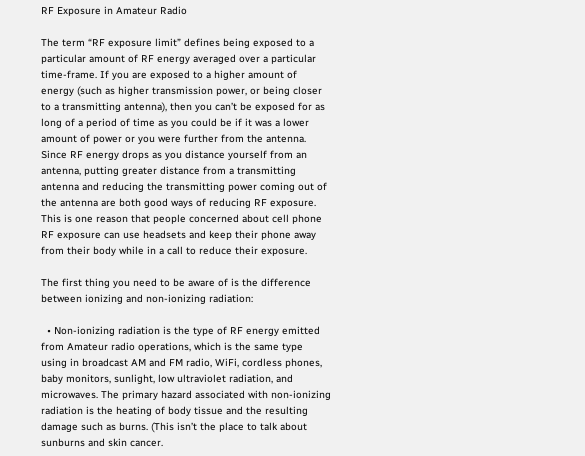RF Exposure in Amateur Radio

The term “RF exposure limit” defines being exposed to a particular amount of RF energy averaged over a particular time-frame. If you are exposed to a higher amount of energy (such as higher transmission power, or being closer to a transmitting antenna), then you can’t be exposed for as long of a period of time as you could be if it was a lower amount of power or you were further from the antenna. Since RF energy drops as you distance yourself from an antenna, putting greater distance from a transmitting antenna and reducing the transmitting power coming out of the antenna are both good ways of reducing RF exposure. This is one reason that people concerned about cell phone RF exposure can use headsets and keep their phone away from their body while in a call to reduce their exposure.

The first thing you need to be aware of is the difference between ionizing and non-ionizing radiation:

  • Non-ionizing radiation is the type of RF energy emitted from Amateur radio operations, which is the same type using in broadcast AM and FM radio, WiFi, cordless phones, baby monitors, sunlight, low ultraviolet radiation, and microwaves. The primary hazard associated with non-ionizing radiation is the heating of body tissue and the resulting damage such as burns. (This isn’t the place to talk about sunburns and skin cancer.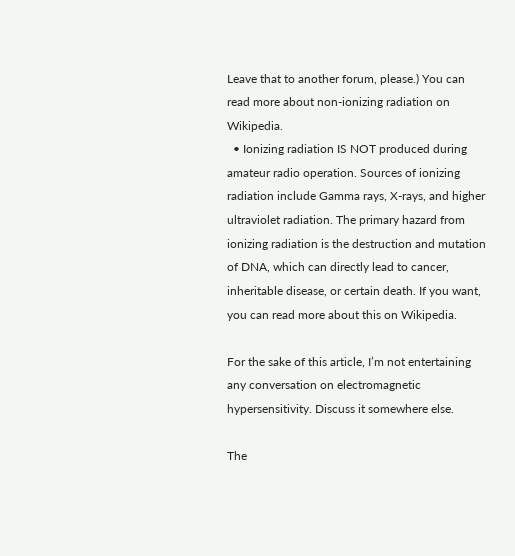Leave that to another forum, please.) You can read more about non-ionizing radiation on Wikipedia.
  • Ionizing radiation IS NOT produced during amateur radio operation. Sources of ionizing radiation include Gamma rays, X-rays, and higher ultraviolet radiation. The primary hazard from ionizing radiation is the destruction and mutation of DNA, which can directly lead to cancer, inheritable disease, or certain death. If you want, you can read more about this on Wikipedia.

For the sake of this article, I’m not entertaining any conversation on electromagnetic hypersensitivity. Discuss it somewhere else.

The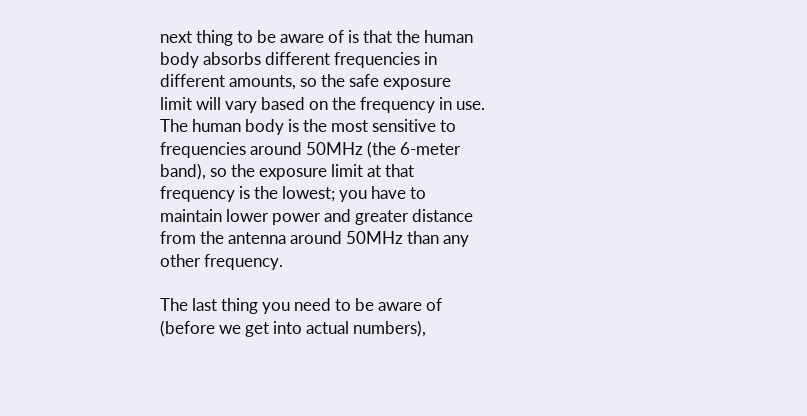next thing to be aware of is that the human body absorbs different frequencies in different amounts, so the safe exposure limit will vary based on the frequency in use. The human body is the most sensitive to frequencies around 50MHz (the 6-meter band), so the exposure limit at that frequency is the lowest; you have to maintain lower power and greater distance from the antenna around 50MHz than any other frequency.

The last thing you need to be aware of (before we get into actual numbers),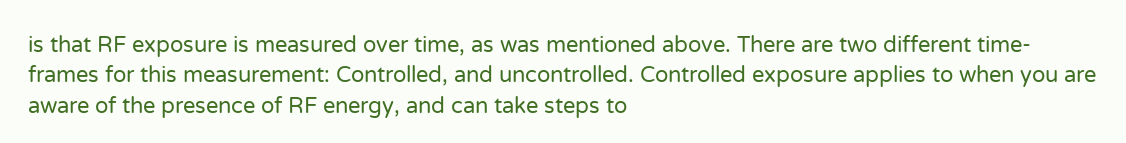is that RF exposure is measured over time, as was mentioned above. There are two different time-frames for this measurement: Controlled, and uncontrolled. Controlled exposure applies to when you are aware of the presence of RF energy, and can take steps to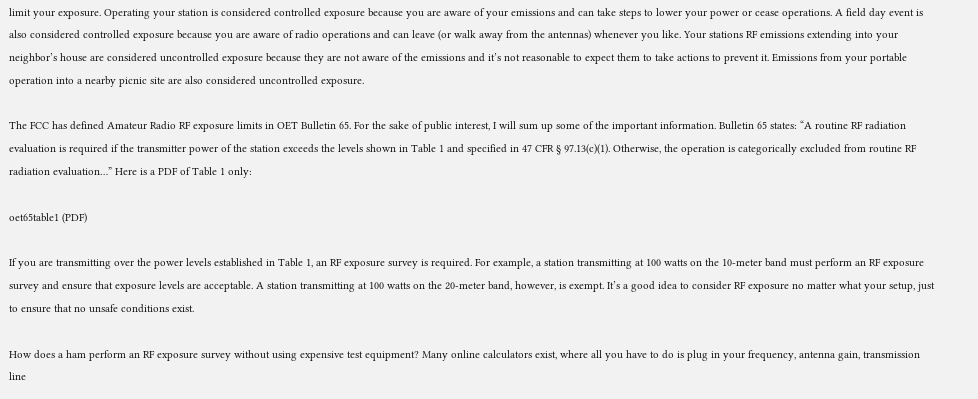limit your exposure. Operating your station is considered controlled exposure because you are aware of your emissions and can take steps to lower your power or cease operations. A field day event is also considered controlled exposure because you are aware of radio operations and can leave (or walk away from the antennas) whenever you like. Your stations RF emissions extending into your neighbor’s house are considered uncontrolled exposure because they are not aware of the emissions and it’s not reasonable to expect them to take actions to prevent it. Emissions from your portable operation into a nearby picnic site are also considered uncontrolled exposure.

The FCC has defined Amateur Radio RF exposure limits in OET Bulletin 65. For the sake of public interest, I will sum up some of the important information. Bulletin 65 states: “A routine RF radiation evaluation is required if the transmitter power of the station exceeds the levels shown in Table 1 and specified in 47 CFR § 97.13(c)(1). Otherwise, the operation is categorically excluded from routine RF radiation evaluation…” Here is a PDF of Table 1 only:

oet65table1 (PDF)

If you are transmitting over the power levels established in Table 1, an RF exposure survey is required. For example, a station transmitting at 100 watts on the 10-meter band must perform an RF exposure survey and ensure that exposure levels are acceptable. A station transmitting at 100 watts on the 20-meter band, however, is exempt. It’s a good idea to consider RF exposure no matter what your setup, just to ensure that no unsafe conditions exist.

How does a ham perform an RF exposure survey without using expensive test equipment? Many online calculators exist, where all you have to do is plug in your frequency, antenna gain, transmission line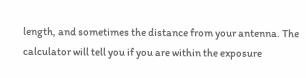length, and sometimes the distance from your antenna. The calculator will tell you if you are within the exposure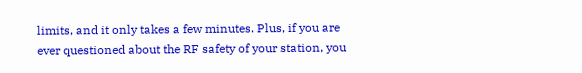limits, and it only takes a few minutes. Plus, if you are ever questioned about the RF safety of your station, you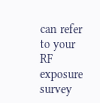can refer to your RF exposure survey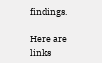findings.

Here are links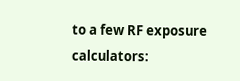to a few RF exposure calculators: